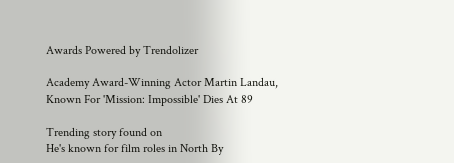Awards Powered by Trendolizer

Academy Award-Winning Actor Martin Landau, Known For 'Mission: Impossible' Dies At 89

Trending story found on
He's known for film roles in North By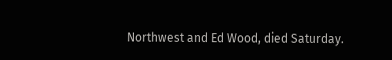Northwest and Ed Wood, died Saturday.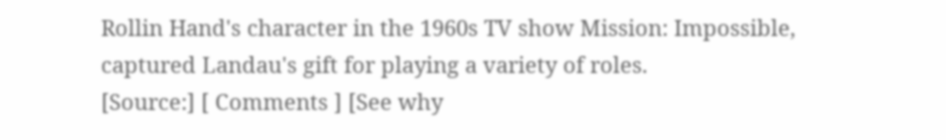Rollin Hand's character in the 1960s TV show Mission: Impossible, captured Landau's gift for playing a variety of roles.
[Source:] [ Comments ] [See why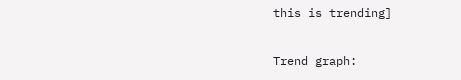this is trending]

Trend graph: